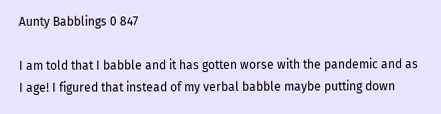Aunty Babblings 0 847

I am told that I babble and it has gotten worse with the pandemic and as I age! I figured that instead of my verbal babble maybe putting down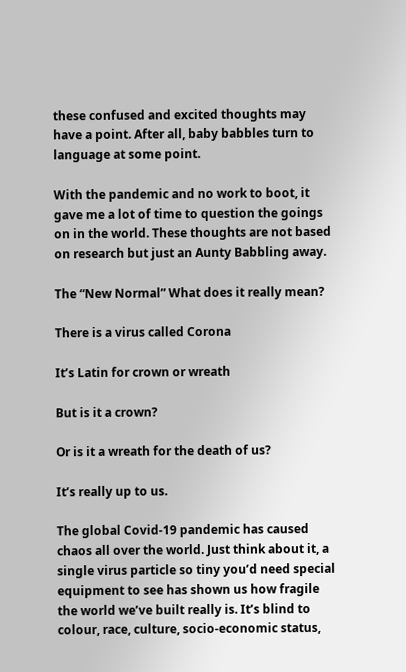these confused and excited thoughts may have a point. After all, baby babbles turn to language at some point.

With the pandemic and no work to boot, it gave me a lot of time to question the goings on in the world. These thoughts are not based on research but just an Aunty Babbling away.

The “New Normal” What does it really mean?

There is a virus called Corona

It’s Latin for crown or wreath

But is it a crown?

Or is it a wreath for the death of us?

It’s really up to us.

The global Covid-19 pandemic has caused chaos all over the world. Just think about it, a single virus particle so tiny you’d need special equipment to see has shown us how fragile the world we’ve built really is. It’s blind to colour, race, culture, socio-economic status,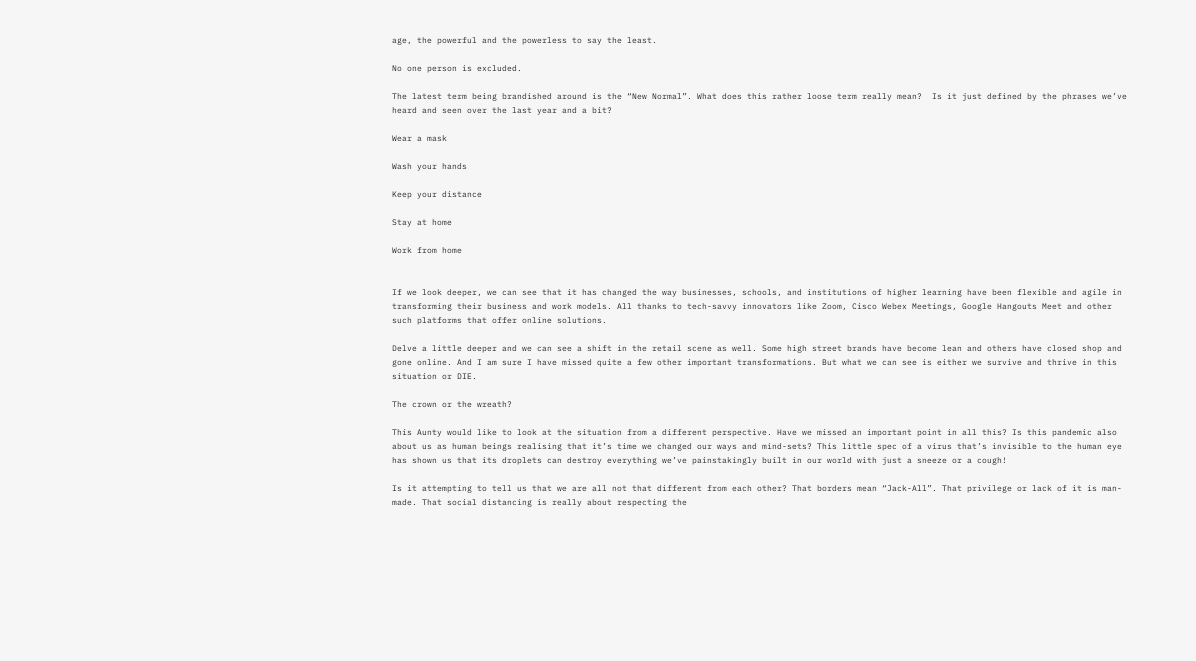age, the powerful and the powerless to say the least.

No one person is excluded.

The latest term being brandished around is the “New Normal”. What does this rather loose term really mean?  Is it just defined by the phrases we’ve heard and seen over the last year and a bit?

Wear a mask

Wash your hands

Keep your distance

Stay at home

Work from home


If we look deeper, we can see that it has changed the way businesses, schools, and institutions of higher learning have been flexible and agile in transforming their business and work models. All thanks to tech-savvy innovators like Zoom, Cisco Webex Meetings, Google Hangouts Meet and other such platforms that offer online solutions.

Delve a little deeper and we can see a shift in the retail scene as well. Some high street brands have become lean and others have closed shop and gone online. And I am sure I have missed quite a few other important transformations. But what we can see is either we survive and thrive in this situation or DIE.

The crown or the wreath?

This Aunty would like to look at the situation from a different perspective. Have we missed an important point in all this? Is this pandemic also about us as human beings realising that it’s time we changed our ways and mind-sets? This little spec of a virus that’s invisible to the human eye has shown us that its droplets can destroy everything we’ve painstakingly built in our world with just a sneeze or a cough!

Is it attempting to tell us that we are all not that different from each other? That borders mean “Jack-All”. That privilege or lack of it is man-made. That social distancing is really about respecting the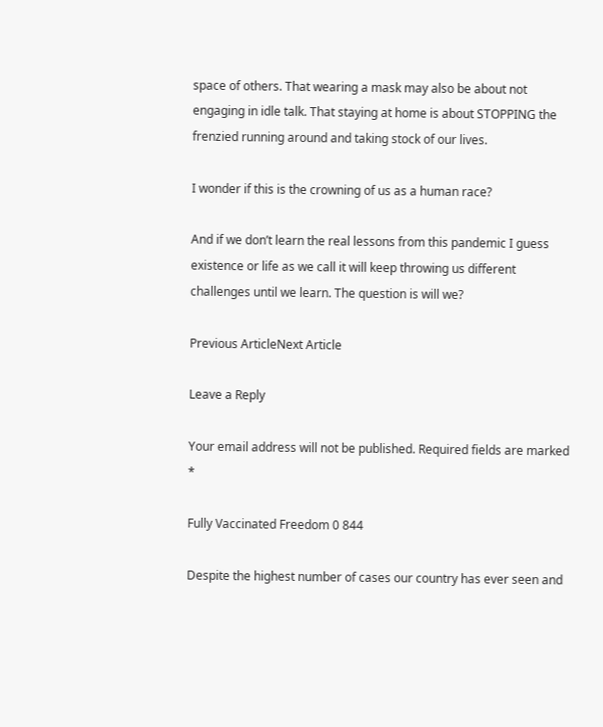space of others. That wearing a mask may also be about not engaging in idle talk. That staying at home is about STOPPING the frenzied running around and taking stock of our lives.

I wonder if this is the crowning of us as a human race?

And if we don’t learn the real lessons from this pandemic I guess existence or life as we call it will keep throwing us different challenges until we learn. The question is will we?

Previous ArticleNext Article

Leave a Reply

Your email address will not be published. Required fields are marked *

Fully Vaccinated Freedom 0 844

Despite the highest number of cases our country has ever seen and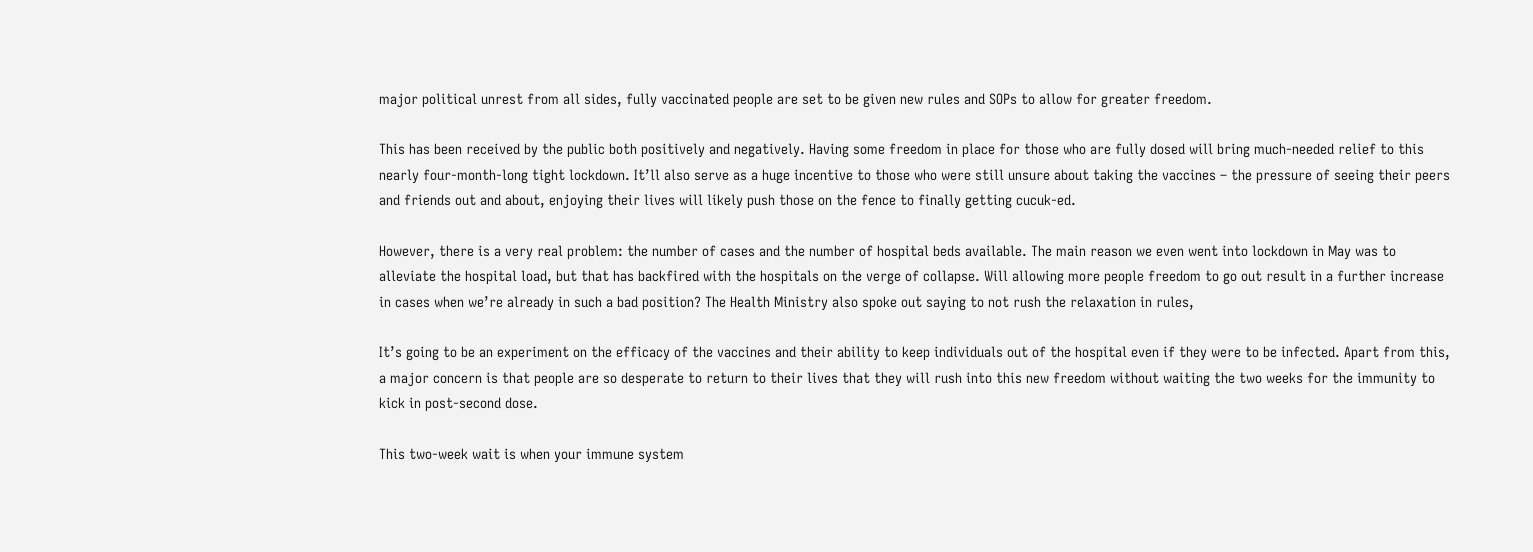major political unrest from all sides, fully vaccinated people are set to be given new rules and SOPs to allow for greater freedom.

This has been received by the public both positively and negatively. Having some freedom in place for those who are fully dosed will bring much-needed relief to this nearly four-month-long tight lockdown. It’ll also serve as a huge incentive to those who were still unsure about taking the vaccines – the pressure of seeing their peers and friends out and about, enjoying their lives will likely push those on the fence to finally getting cucuk-ed.

However, there is a very real problem: the number of cases and the number of hospital beds available. The main reason we even went into lockdown in May was to alleviate the hospital load, but that has backfired with the hospitals on the verge of collapse. Will allowing more people freedom to go out result in a further increase in cases when we’re already in such a bad position? The Health Ministry also spoke out saying to not rush the relaxation in rules,

It’s going to be an experiment on the efficacy of the vaccines and their ability to keep individuals out of the hospital even if they were to be infected. Apart from this, a major concern is that people are so desperate to return to their lives that they will rush into this new freedom without waiting the two weeks for the immunity to kick in post-second dose.

This two-week wait is when your immune system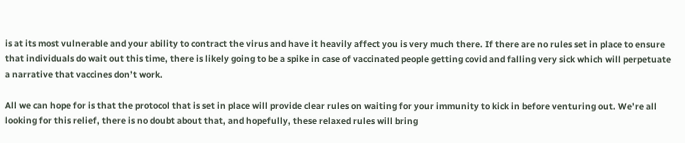is at its most vulnerable and your ability to contract the virus and have it heavily affect you is very much there. If there are no rules set in place to ensure that individuals do wait out this time, there is likely going to be a spike in case of vaccinated people getting covid and falling very sick which will perpetuate a narrative that vaccines don’t work.

All we can hope for is that the protocol that is set in place will provide clear rules on waiting for your immunity to kick in before venturing out. We’re all looking for this relief, there is no doubt about that, and hopefully, these relaxed rules will bring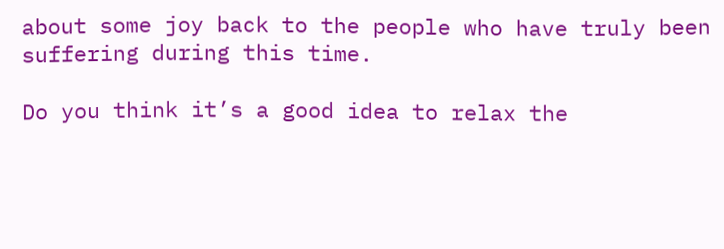about some joy back to the people who have truly been suffering during this time.

Do you think it’s a good idea to relax the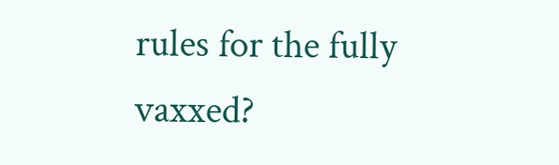rules for the fully vaxxed?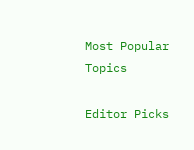Most Popular Topics

Editor Picks